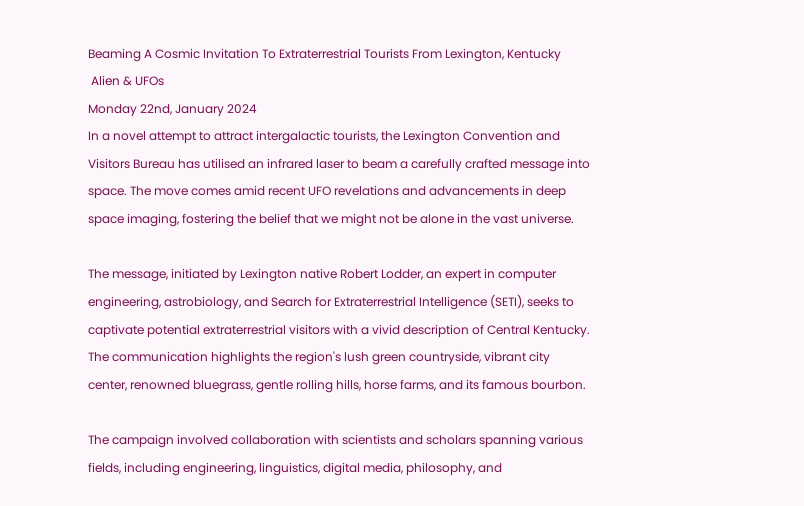Beaming A Cosmic Invitation To Extraterrestrial Tourists From Lexington, Kentucky
 Alien & UFOs
Monday 22nd, January 2024
In a novel attempt to attract intergalactic tourists, the Lexington Convention and Visitors Bureau has utilised an infrared laser to beam a carefully crafted message into space. The move comes amid recent UFO revelations and advancements in deep space imaging, fostering the belief that we might not be alone in the vast universe.

The message, initiated by Lexington native Robert Lodder, an expert in computer engineering, astrobiology, and Search for Extraterrestrial Intelligence (SETI), seeks to captivate potential extraterrestrial visitors with a vivid description of Central Kentucky. The communication highlights the region's lush green countryside, vibrant city center, renowned bluegrass, gentle rolling hills, horse farms, and its famous bourbon.

The campaign involved collaboration with scientists and scholars spanning various fields, including engineering, linguistics, digital media, philosophy, and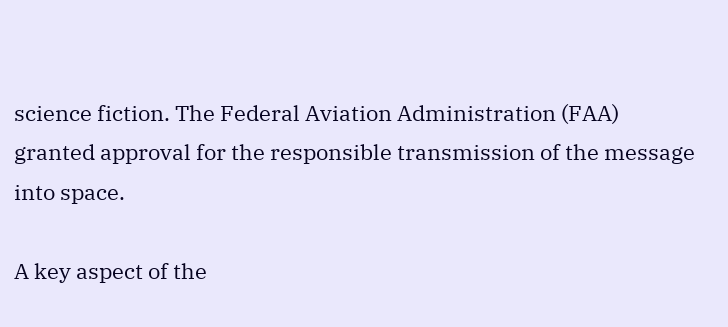science fiction. The Federal Aviation Administration (FAA) granted approval for the responsible transmission of the message into space.

A key aspect of the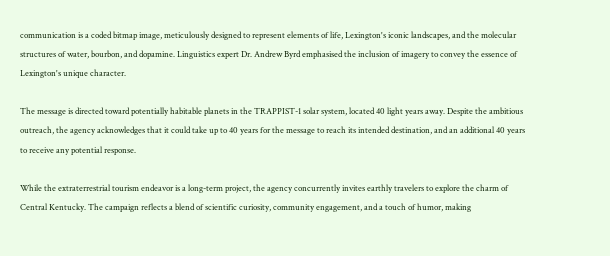communication is a coded bitmap image, meticulously designed to represent elements of life, Lexington's iconic landscapes, and the molecular structures of water, bourbon, and dopamine. Linguistics expert Dr. Andrew Byrd emphasised the inclusion of imagery to convey the essence of Lexington's unique character.

The message is directed toward potentially habitable planets in the TRAPPIST-1 solar system, located 40 light years away. Despite the ambitious outreach, the agency acknowledges that it could take up to 40 years for the message to reach its intended destination, and an additional 40 years to receive any potential response.

While the extraterrestrial tourism endeavor is a long-term project, the agency concurrently invites earthly travelers to explore the charm of Central Kentucky. The campaign reflects a blend of scientific curiosity, community engagement, and a touch of humor, making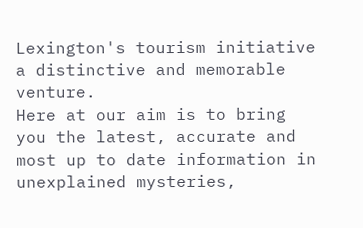Lexington's tourism initiative a distinctive and memorable venture.
Here at our aim is to bring you the latest, accurate and most up to date information in unexplained mysteries,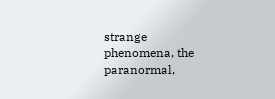strange phenomena, the paranormal,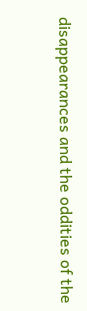disappearances and the oddities of the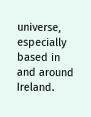universe, especially based in and around Ireland.